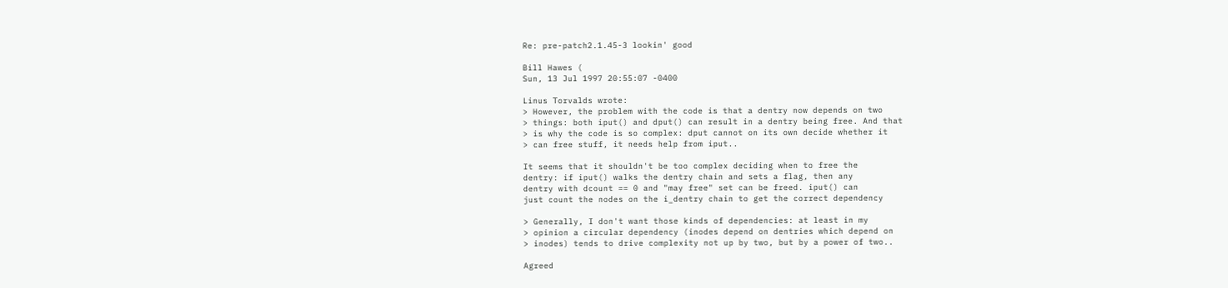Re: pre-patch2.1.45-3 lookin' good

Bill Hawes (
Sun, 13 Jul 1997 20:55:07 -0400

Linus Torvalds wrote:
> However, the problem with the code is that a dentry now depends on two
> things: both iput() and dput() can result in a dentry being free. And that
> is why the code is so complex: dput cannot on its own decide whether it
> can free stuff, it needs help from iput..

It seems that it shouldn't be too complex deciding when to free the
dentry: if iput() walks the dentry chain and sets a flag, then any
dentry with dcount == 0 and "may free" set can be freed. iput() can
just count the nodes on the i_dentry chain to get the correct dependency

> Generally, I don't want those kinds of dependencies: at least in my
> opinion a circular dependency (inodes depend on dentries which depend on
> inodes) tends to drive complexity not up by two, but by a power of two..

Agreed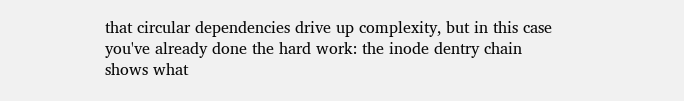that circular dependencies drive up complexity, but in this case
you've already done the hard work: the inode dentry chain shows what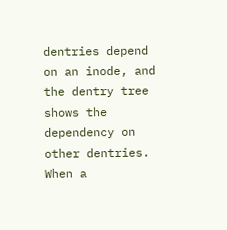dentries depend on an inode, and the dentry tree shows the dependency on
other dentries. When a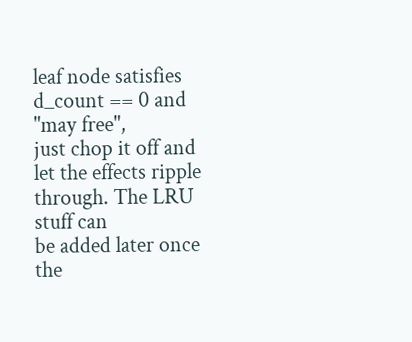leaf node satisfies d_count == 0 and "may free",
just chop it off and let the effects ripple through. The LRU stuff can
be added later once the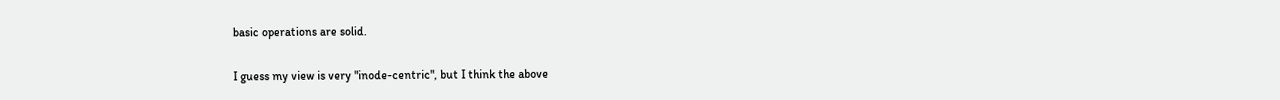basic operations are solid.

I guess my view is very "inode-centric", but I think the above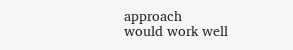approach
would work well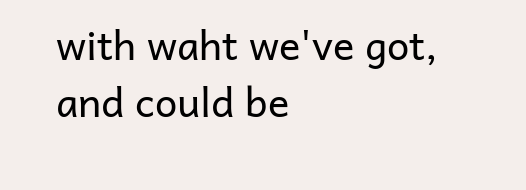with waht we've got, and could be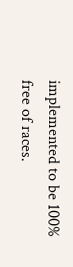implemented to be 100%
free of races.